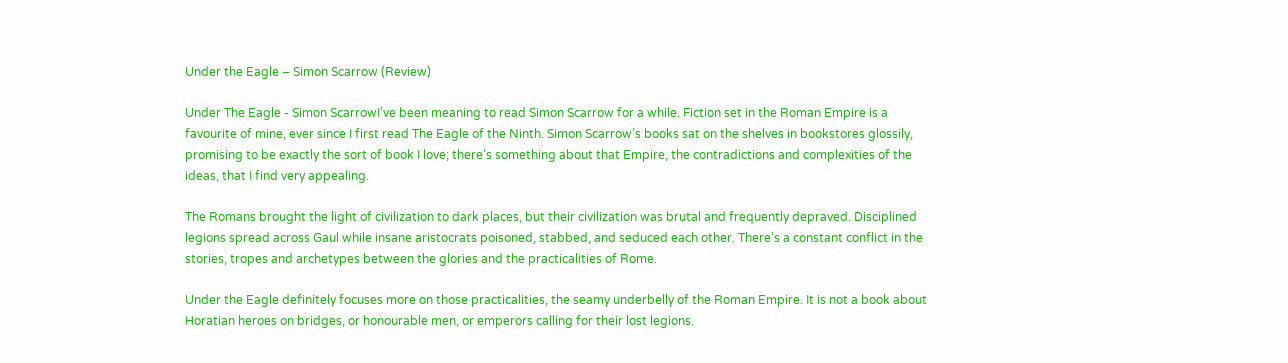Under the Eagle – Simon Scarrow (Review)

Under The Eagle - Simon ScarrowI’ve been meaning to read Simon Scarrow for a while. Fiction set in the Roman Empire is a favourite of mine, ever since I first read The Eagle of the Ninth. Simon Scarrow’s books sat on the shelves in bookstores glossily, promising to be exactly the sort of book I love; there’s something about that Empire, the contradictions and complexities of the ideas, that I find very appealing.

The Romans brought the light of civilization to dark places, but their civilization was brutal and frequently depraved. Disciplined legions spread across Gaul while insane aristocrats poisoned, stabbed, and seduced each other. There’s a constant conflict in the stories, tropes and archetypes between the glories and the practicalities of Rome.

Under the Eagle definitely focuses more on those practicalities, the seamy underbelly of the Roman Empire. It is not a book about Horatian heroes on bridges, or honourable men, or emperors calling for their lost legions.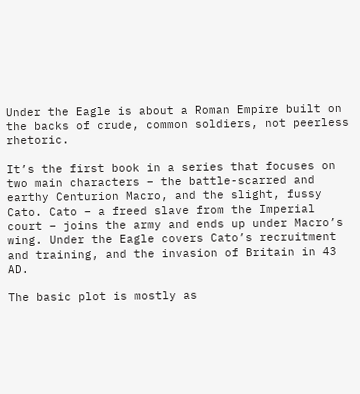Under the Eagle is about a Roman Empire built on the backs of crude, common soldiers, not peerless rhetoric.

It’s the first book in a series that focuses on two main characters – the battle-scarred and earthy Centurion Macro, and the slight, fussy Cato. Cato – a freed slave from the Imperial court – joins the army and ends up under Macro’s wing. Under the Eagle covers Cato’s recruitment and training, and the invasion of Britain in 43 AD.

The basic plot is mostly as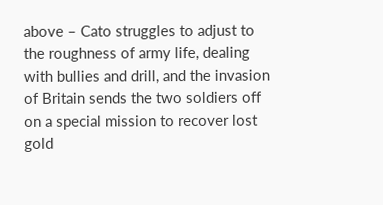above – Cato struggles to adjust to the roughness of army life, dealing with bullies and drill, and the invasion of Britain sends the two soldiers off on a special mission to recover lost gold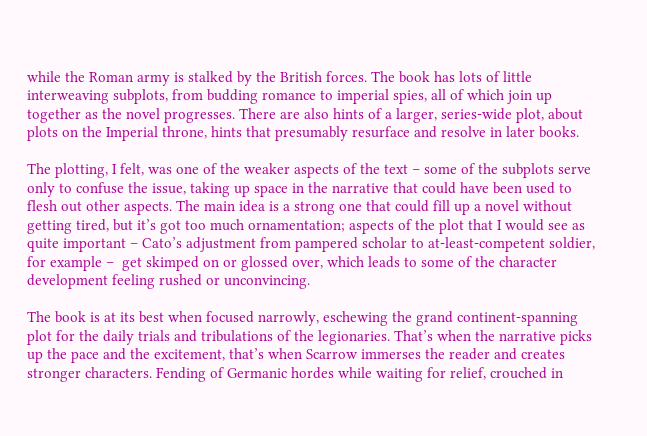while the Roman army is stalked by the British forces. The book has lots of little interweaving subplots, from budding romance to imperial spies, all of which join up together as the novel progresses. There are also hints of a larger, series-wide plot, about plots on the Imperial throne, hints that presumably resurface and resolve in later books.

The plotting, I felt, was one of the weaker aspects of the text – some of the subplots serve only to confuse the issue, taking up space in the narrative that could have been used to flesh out other aspects. The main idea is a strong one that could fill up a novel without getting tired, but it’s got too much ornamentation; aspects of the plot that I would see as quite important – Cato’s adjustment from pampered scholar to at-least-competent soldier, for example –  get skimped on or glossed over, which leads to some of the character development feeling rushed or unconvincing.

The book is at its best when focused narrowly, eschewing the grand continent-spanning plot for the daily trials and tribulations of the legionaries. That’s when the narrative picks up the pace and the excitement, that’s when Scarrow immerses the reader and creates stronger characters. Fending of Germanic hordes while waiting for relief, crouched in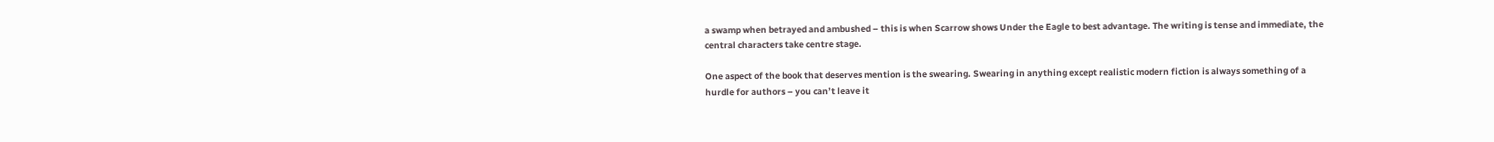a swamp when betrayed and ambushed – this is when Scarrow shows Under the Eagle to best advantage. The writing is tense and immediate, the central characters take centre stage.

One aspect of the book that deserves mention is the swearing. Swearing in anything except realistic modern fiction is always something of a hurdle for authors – you can’t leave it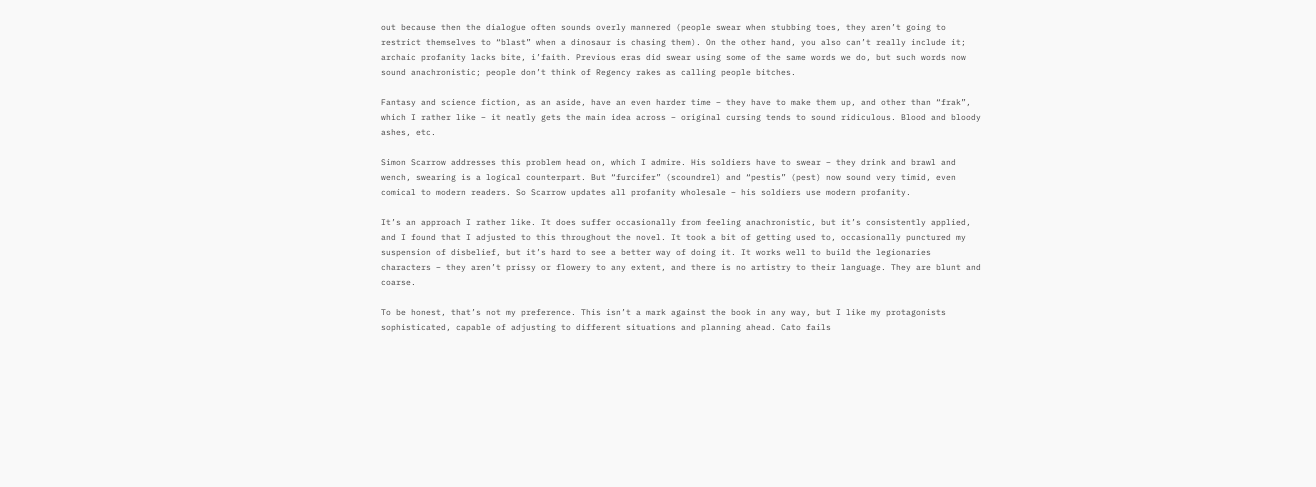out because then the dialogue often sounds overly mannered (people swear when stubbing toes, they aren’t going to restrict themselves to “blast” when a dinosaur is chasing them). On the other hand, you also can’t really include it; archaic profanity lacks bite, i’faith. Previous eras did swear using some of the same words we do, but such words now sound anachronistic; people don’t think of Regency rakes as calling people bitches.

Fantasy and science fiction, as an aside, have an even harder time – they have to make them up, and other than “frak”, which I rather like – it neatly gets the main idea across – original cursing tends to sound ridiculous. Blood and bloody ashes, etc.

Simon Scarrow addresses this problem head on, which I admire. His soldiers have to swear – they drink and brawl and wench, swearing is a logical counterpart. But “furcifer” (scoundrel) and “pestis” (pest) now sound very timid, even comical to modern readers. So Scarrow updates all profanity wholesale – his soldiers use modern profanity.

It’s an approach I rather like. It does suffer occasionally from feeling anachronistic, but it’s consistently applied, and I found that I adjusted to this throughout the novel. It took a bit of getting used to, occasionally punctured my suspension of disbelief, but it’s hard to see a better way of doing it. It works well to build the legionaries characters – they aren’t prissy or flowery to any extent, and there is no artistry to their language. They are blunt and coarse.

To be honest, that’s not my preference. This isn’t a mark against the book in any way, but I like my protagonists sophisticated, capable of adjusting to different situations and planning ahead. Cato fails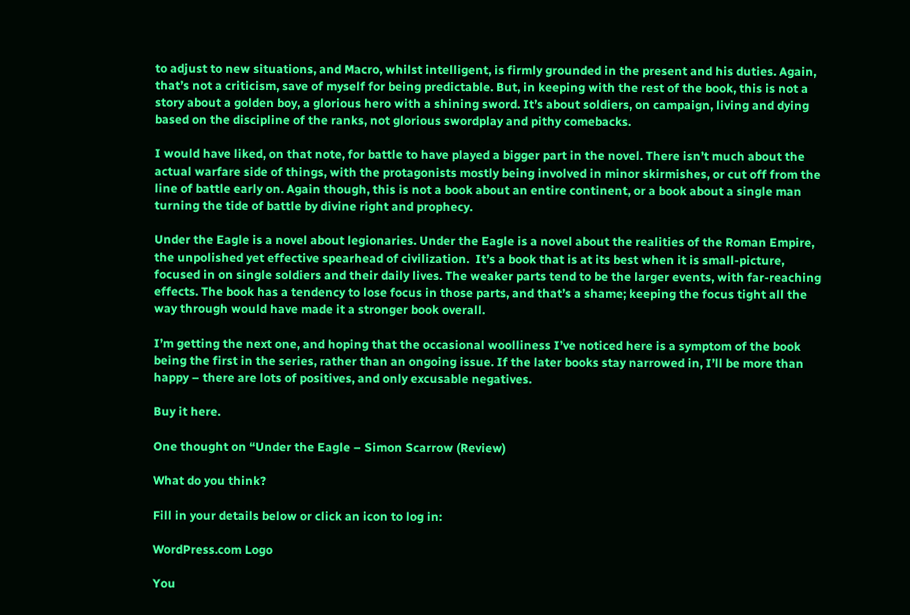to adjust to new situations, and Macro, whilst intelligent, is firmly grounded in the present and his duties. Again, that’s not a criticism, save of myself for being predictable. But, in keeping with the rest of the book, this is not a story about a golden boy, a glorious hero with a shining sword. It’s about soldiers, on campaign, living and dying based on the discipline of the ranks, not glorious swordplay and pithy comebacks.

I would have liked, on that note, for battle to have played a bigger part in the novel. There isn’t much about the actual warfare side of things, with the protagonists mostly being involved in minor skirmishes, or cut off from the line of battle early on. Again though, this is not a book about an entire continent, or a book about a single man turning the tide of battle by divine right and prophecy.

Under the Eagle is a novel about legionaries. Under the Eagle is a novel about the realities of the Roman Empire, the unpolished yet effective spearhead of civilization.  It’s a book that is at its best when it is small-picture, focused in on single soldiers and their daily lives. The weaker parts tend to be the larger events, with far-reaching effects. The book has a tendency to lose focus in those parts, and that’s a shame; keeping the focus tight all the way through would have made it a stronger book overall.

I’m getting the next one, and hoping that the occasional woolliness I’ve noticed here is a symptom of the book being the first in the series, rather than an ongoing issue. If the later books stay narrowed in, I’ll be more than happy – there are lots of positives, and only excusable negatives.

Buy it here.

One thought on “Under the Eagle – Simon Scarrow (Review)

What do you think?

Fill in your details below or click an icon to log in:

WordPress.com Logo

You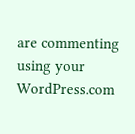are commenting using your WordPress.com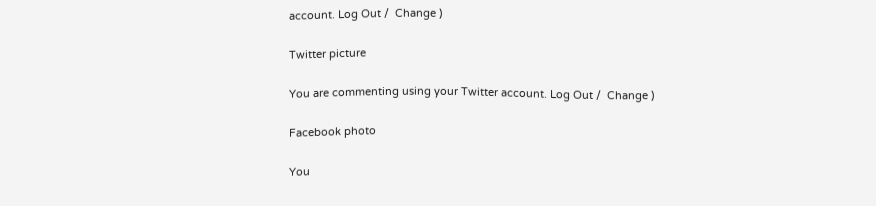account. Log Out /  Change )

Twitter picture

You are commenting using your Twitter account. Log Out /  Change )

Facebook photo

You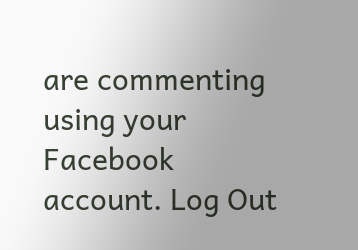are commenting using your Facebook account. Log Out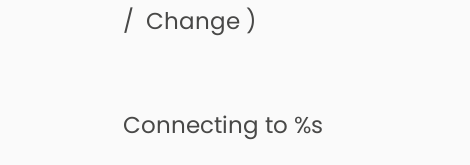/  Change )

Connecting to %s